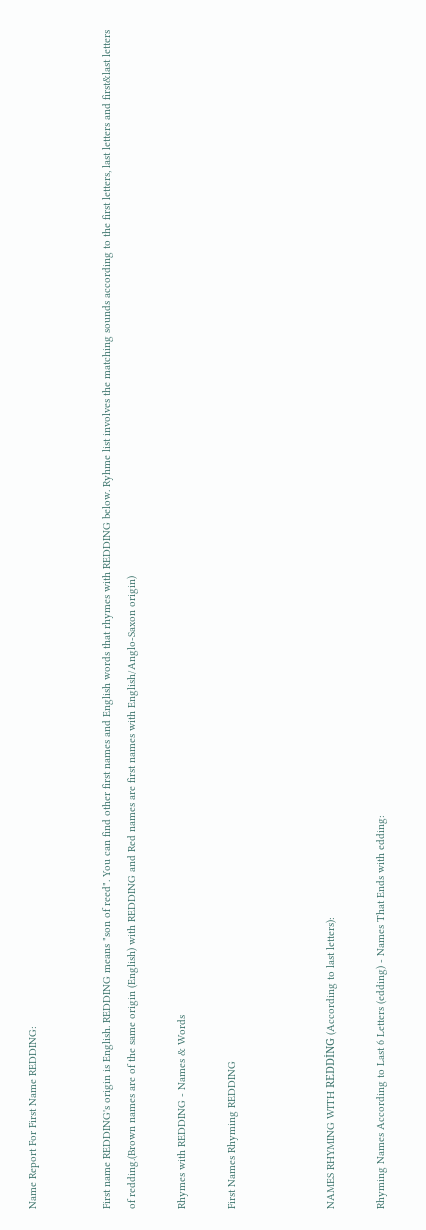Name Report For First Name REDDING:


First name REDDING's origin is English. REDDING means "son of reed". You can find other first names and English words that rhymes with REDDING below. Ryhme list involves the matching sounds according to the first letters, last letters and first&last letters of redding.(Brown names are of the same origin (English) with REDDING and Red names are first names with English/Anglo-Saxon origin)

Rhymes with REDDING - Names & Words

First Names Rhyming REDDING



NAMES RHYMING WITH REDDİNG (According to last letters):

Rhyming Names According to Last 6 Letters (edding) - Names That Ends with edding: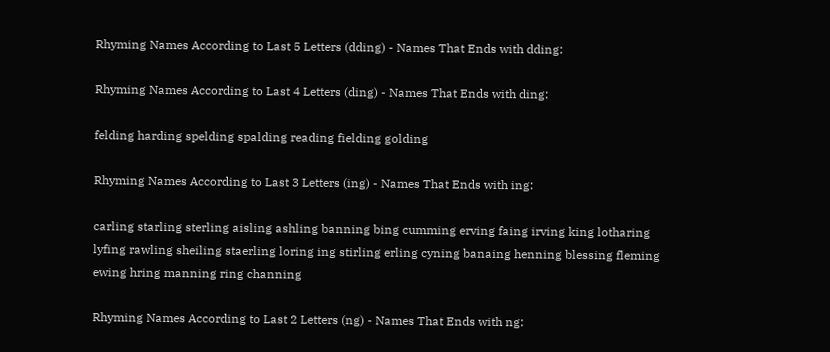Rhyming Names According to Last 5 Letters (dding) - Names That Ends with dding:

Rhyming Names According to Last 4 Letters (ding) - Names That Ends with ding:

felding harding spelding spalding reading fielding golding

Rhyming Names According to Last 3 Letters (ing) - Names That Ends with ing:

carling starling sterling aisling ashling banning bing cumming erving faing irving king lotharing lyfing rawling sheiling staerling loring ing stirling erling cyning banaing henning blessing fleming ewing hring manning ring channing

Rhyming Names According to Last 2 Letters (ng) - Names That Ends with ng: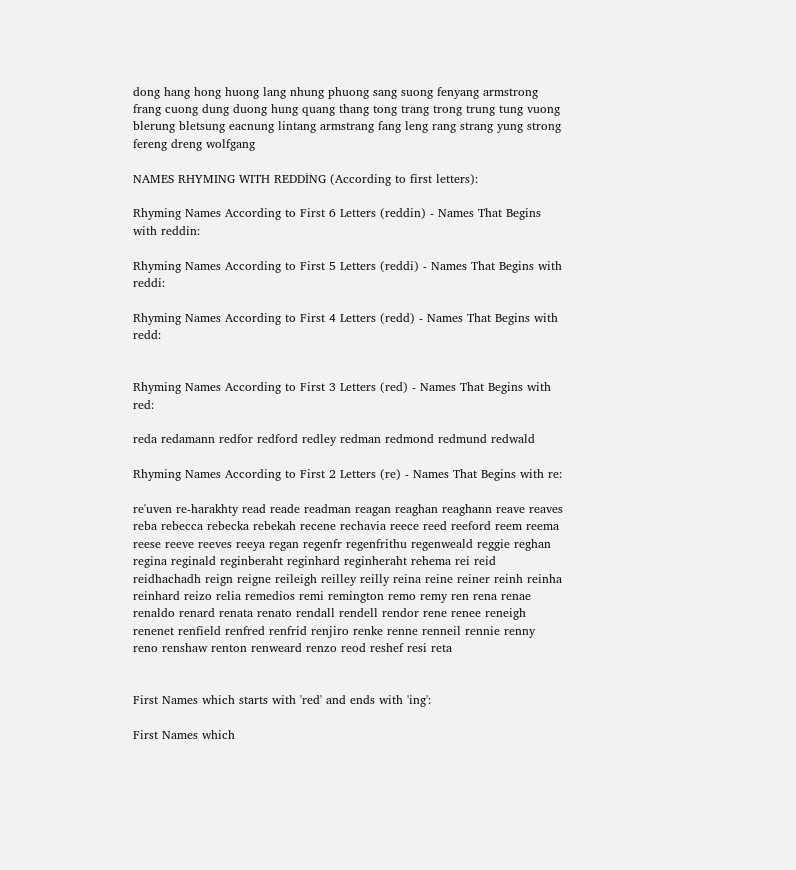dong hang hong huong lang nhung phuong sang suong fenyang armstrong frang cuong dung duong hung quang thang tong trang trong trung tung vuong blerung bletsung eacnung lintang armstrang fang leng rang strang yung strong fereng dreng wolfgang

NAMES RHYMING WITH REDDİNG (According to first letters):

Rhyming Names According to First 6 Letters (reddin) - Names That Begins with reddin:

Rhyming Names According to First 5 Letters (reddi) - Names That Begins with reddi:

Rhyming Names According to First 4 Letters (redd) - Names That Begins with redd:


Rhyming Names According to First 3 Letters (red) - Names That Begins with red:

reda redamann redfor redford redley redman redmond redmund redwald

Rhyming Names According to First 2 Letters (re) - Names That Begins with re:

re'uven re-harakhty read reade readman reagan reaghan reaghann reave reaves reba rebecca rebecka rebekah recene rechavia reece reed reeford reem reema reese reeve reeves reeya regan regenfr regenfrithu regenweald reggie reghan regina reginald reginberaht reginhard reginheraht rehema rei reid reidhachadh reign reigne reileigh reilley reilly reina reine reiner reinh reinha reinhard reizo relia remedios remi remington remo remy ren rena renae renaldo renard renata renato rendall rendell rendor rene renee reneigh renenet renfield renfred renfrid renjiro renke renne renneil rennie renny reno renshaw renton renweard renzo reod reshef resi reta


First Names which starts with 'red' and ends with 'ing':

First Names which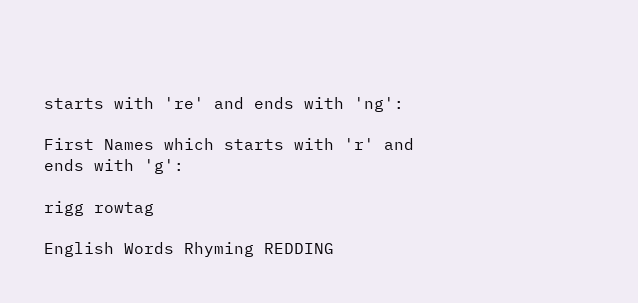starts with 're' and ends with 'ng':

First Names which starts with 'r' and ends with 'g':

rigg rowtag

English Words Rhyming REDDING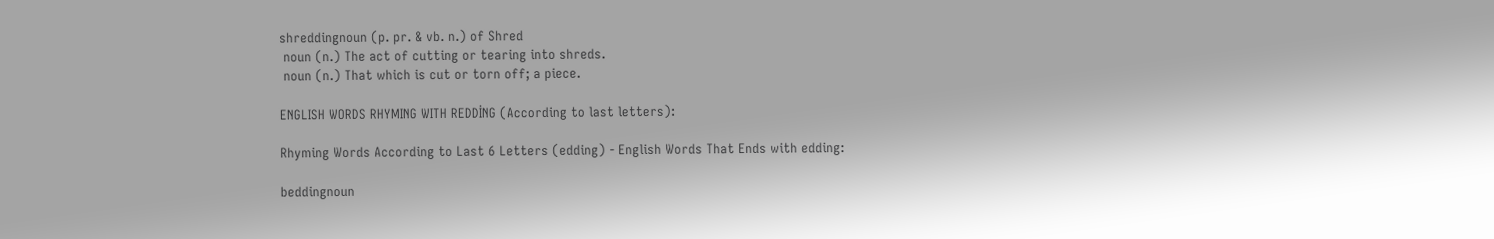shreddingnoun (p. pr. & vb. n.) of Shred
 noun (n.) The act of cutting or tearing into shreds.
 noun (n.) That which is cut or torn off; a piece.

ENGLISH WORDS RHYMING WITH REDDİNG (According to last letters):

Rhyming Words According to Last 6 Letters (edding) - English Words That Ends with edding:

beddingnoun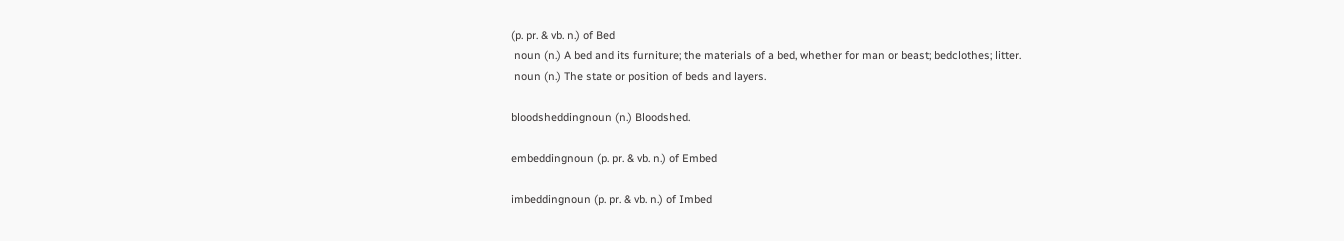(p. pr. & vb. n.) of Bed
 noun (n.) A bed and its furniture; the materials of a bed, whether for man or beast; bedclothes; litter.
 noun (n.) The state or position of beds and layers.

bloodsheddingnoun (n.) Bloodshed.

embeddingnoun (p. pr. & vb. n.) of Embed

imbeddingnoun (p. pr. & vb. n.) of Imbed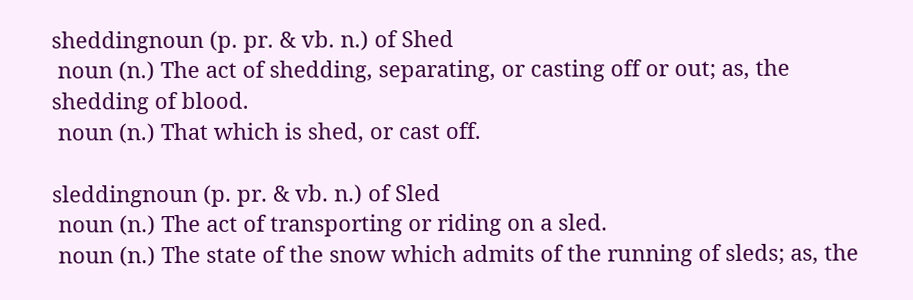sheddingnoun (p. pr. & vb. n.) of Shed
 noun (n.) The act of shedding, separating, or casting off or out; as, the shedding of blood.
 noun (n.) That which is shed, or cast off.

sleddingnoun (p. pr. & vb. n.) of Sled
 noun (n.) The act of transporting or riding on a sled.
 noun (n.) The state of the snow which admits of the running of sleds; as, the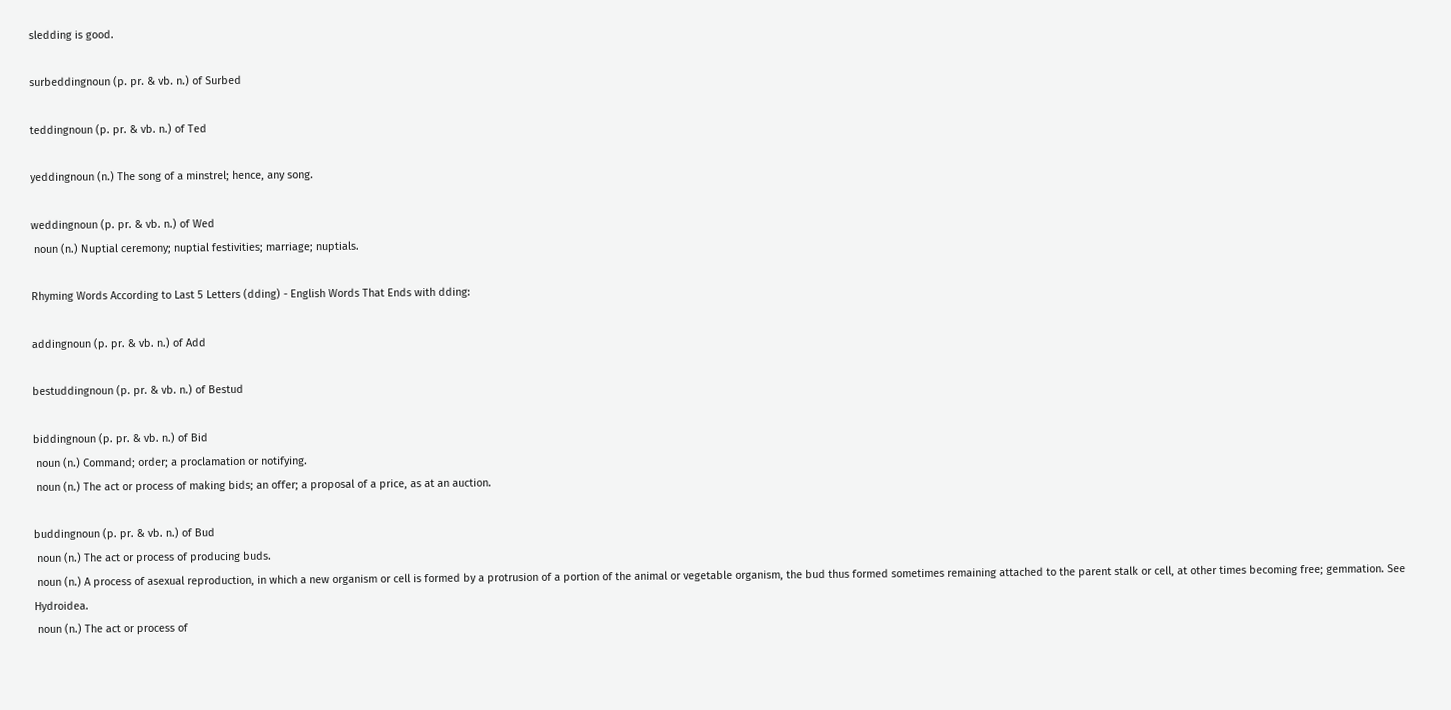sledding is good.

surbeddingnoun (p. pr. & vb. n.) of Surbed

teddingnoun (p. pr. & vb. n.) of Ted

yeddingnoun (n.) The song of a minstrel; hence, any song.

weddingnoun (p. pr. & vb. n.) of Wed
 noun (n.) Nuptial ceremony; nuptial festivities; marriage; nuptials.

Rhyming Words According to Last 5 Letters (dding) - English Words That Ends with dding:

addingnoun (p. pr. & vb. n.) of Add

bestuddingnoun (p. pr. & vb. n.) of Bestud

biddingnoun (p. pr. & vb. n.) of Bid
 noun (n.) Command; order; a proclamation or notifying.
 noun (n.) The act or process of making bids; an offer; a proposal of a price, as at an auction.

buddingnoun (p. pr. & vb. n.) of Bud
 noun (n.) The act or process of producing buds.
 noun (n.) A process of asexual reproduction, in which a new organism or cell is formed by a protrusion of a portion of the animal or vegetable organism, the bud thus formed sometimes remaining attached to the parent stalk or cell, at other times becoming free; gemmation. See Hydroidea.
 noun (n.) The act or process of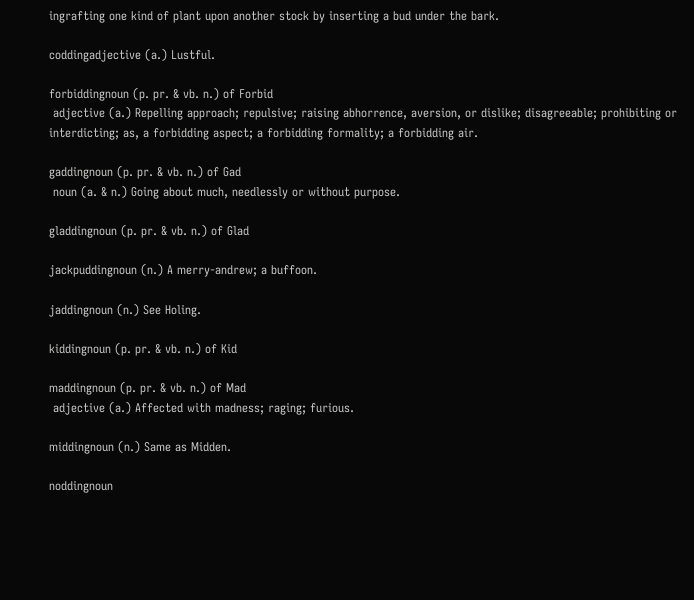ingrafting one kind of plant upon another stock by inserting a bud under the bark.

coddingadjective (a.) Lustful.

forbiddingnoun (p. pr. & vb. n.) of Forbid
 adjective (a.) Repelling approach; repulsive; raising abhorrence, aversion, or dislike; disagreeable; prohibiting or interdicting; as, a forbidding aspect; a forbidding formality; a forbidding air.

gaddingnoun (p. pr. & vb. n.) of Gad
 noun (a. & n.) Going about much, needlessly or without purpose.

gladdingnoun (p. pr. & vb. n.) of Glad

jackpuddingnoun (n.) A merry-andrew; a buffoon.

jaddingnoun (n.) See Holing.

kiddingnoun (p. pr. & vb. n.) of Kid

maddingnoun (p. pr. & vb. n.) of Mad
 adjective (a.) Affected with madness; raging; furious.

middingnoun (n.) Same as Midden.

noddingnoun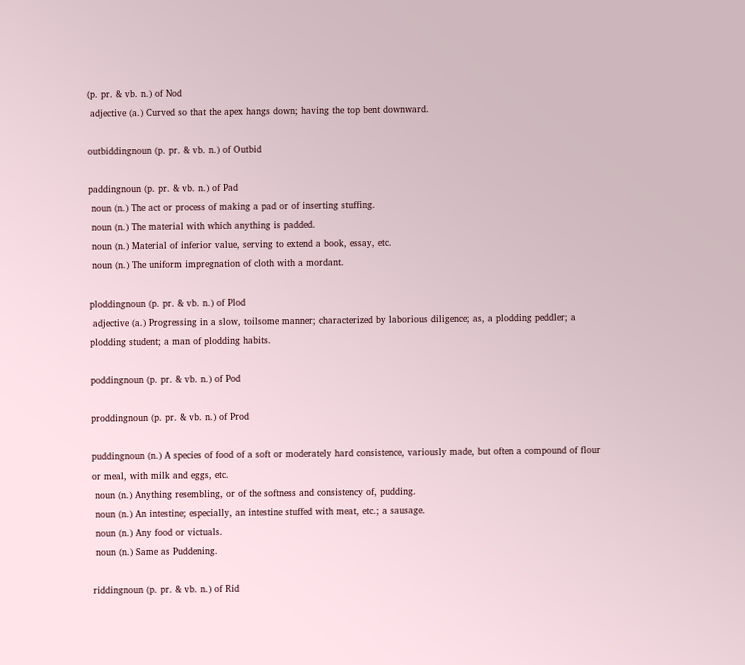(p. pr. & vb. n.) of Nod
 adjective (a.) Curved so that the apex hangs down; having the top bent downward.

outbiddingnoun (p. pr. & vb. n.) of Outbid

paddingnoun (p. pr. & vb. n.) of Pad
 noun (n.) The act or process of making a pad or of inserting stuffing.
 noun (n.) The material with which anything is padded.
 noun (n.) Material of inferior value, serving to extend a book, essay, etc.
 noun (n.) The uniform impregnation of cloth with a mordant.

ploddingnoun (p. pr. & vb. n.) of Plod
 adjective (a.) Progressing in a slow, toilsome manner; characterized by laborious diligence; as, a plodding peddler; a plodding student; a man of plodding habits.

poddingnoun (p. pr. & vb. n.) of Pod

proddingnoun (p. pr. & vb. n.) of Prod

puddingnoun (n.) A species of food of a soft or moderately hard consistence, variously made, but often a compound of flour or meal, with milk and eggs, etc.
 noun (n.) Anything resembling, or of the softness and consistency of, pudding.
 noun (n.) An intestine; especially, an intestine stuffed with meat, etc.; a sausage.
 noun (n.) Any food or victuals.
 noun (n.) Same as Puddening.

riddingnoun (p. pr. & vb. n.) of Rid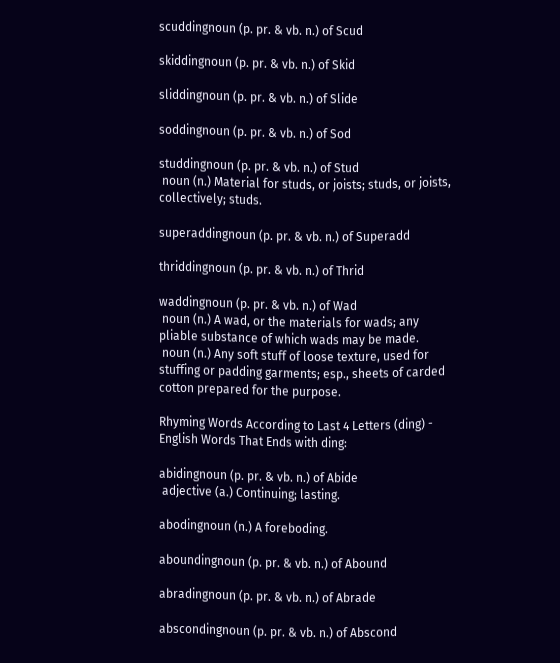scuddingnoun (p. pr. & vb. n.) of Scud

skiddingnoun (p. pr. & vb. n.) of Skid

sliddingnoun (p. pr. & vb. n.) of Slide

soddingnoun (p. pr. & vb. n.) of Sod

studdingnoun (p. pr. & vb. n.) of Stud
 noun (n.) Material for studs, or joists; studs, or joists, collectively; studs.

superaddingnoun (p. pr. & vb. n.) of Superadd

thriddingnoun (p. pr. & vb. n.) of Thrid

waddingnoun (p. pr. & vb. n.) of Wad
 noun (n.) A wad, or the materials for wads; any pliable substance of which wads may be made.
 noun (n.) Any soft stuff of loose texture, used for stuffing or padding garments; esp., sheets of carded cotton prepared for the purpose.

Rhyming Words According to Last 4 Letters (ding) - English Words That Ends with ding:

abidingnoun (p. pr. & vb. n.) of Abide
 adjective (a.) Continuing; lasting.

abodingnoun (n.) A foreboding.

aboundingnoun (p. pr. & vb. n.) of Abound

abradingnoun (p. pr. & vb. n.) of Abrade

abscondingnoun (p. pr. & vb. n.) of Abscond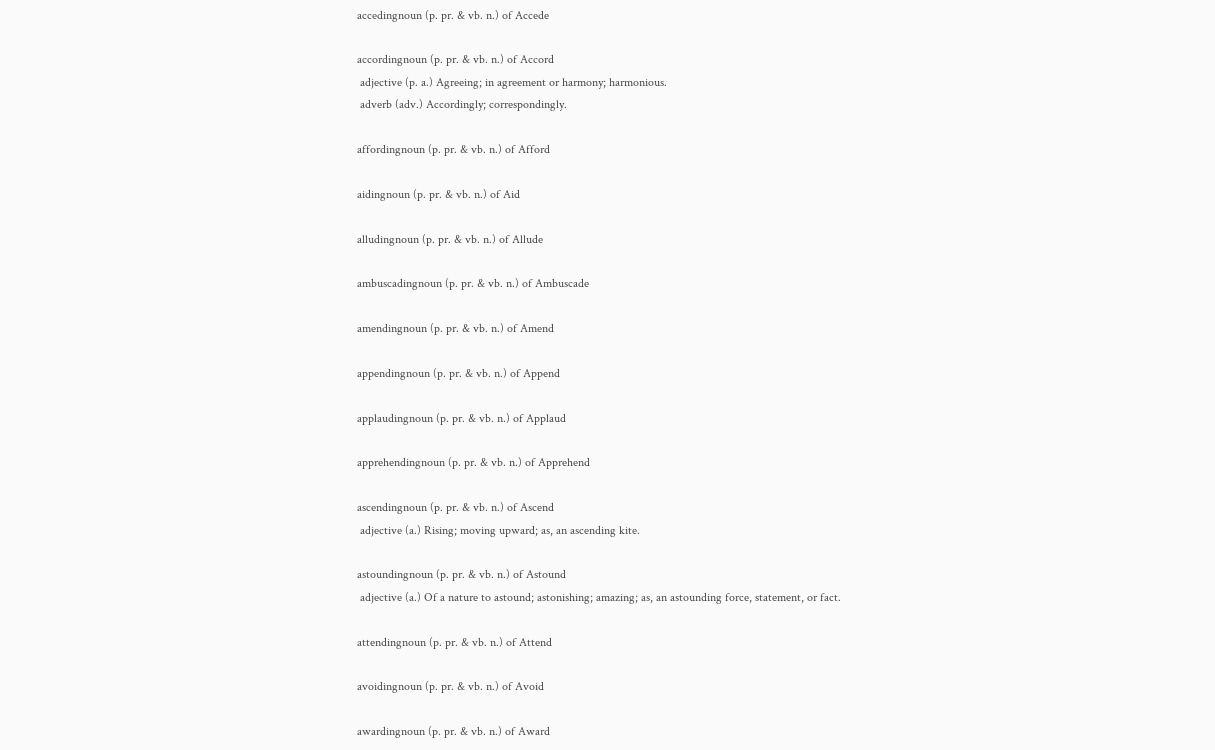accedingnoun (p. pr. & vb. n.) of Accede

accordingnoun (p. pr. & vb. n.) of Accord
 adjective (p. a.) Agreeing; in agreement or harmony; harmonious.
 adverb (adv.) Accordingly; correspondingly.

affordingnoun (p. pr. & vb. n.) of Afford

aidingnoun (p. pr. & vb. n.) of Aid

alludingnoun (p. pr. & vb. n.) of Allude

ambuscadingnoun (p. pr. & vb. n.) of Ambuscade

amendingnoun (p. pr. & vb. n.) of Amend

appendingnoun (p. pr. & vb. n.) of Append

applaudingnoun (p. pr. & vb. n.) of Applaud

apprehendingnoun (p. pr. & vb. n.) of Apprehend

ascendingnoun (p. pr. & vb. n.) of Ascend
 adjective (a.) Rising; moving upward; as, an ascending kite.

astoundingnoun (p. pr. & vb. n.) of Astound
 adjective (a.) Of a nature to astound; astonishing; amazing; as, an astounding force, statement, or fact.

attendingnoun (p. pr. & vb. n.) of Attend

avoidingnoun (p. pr. & vb. n.) of Avoid

awardingnoun (p. pr. & vb. n.) of Award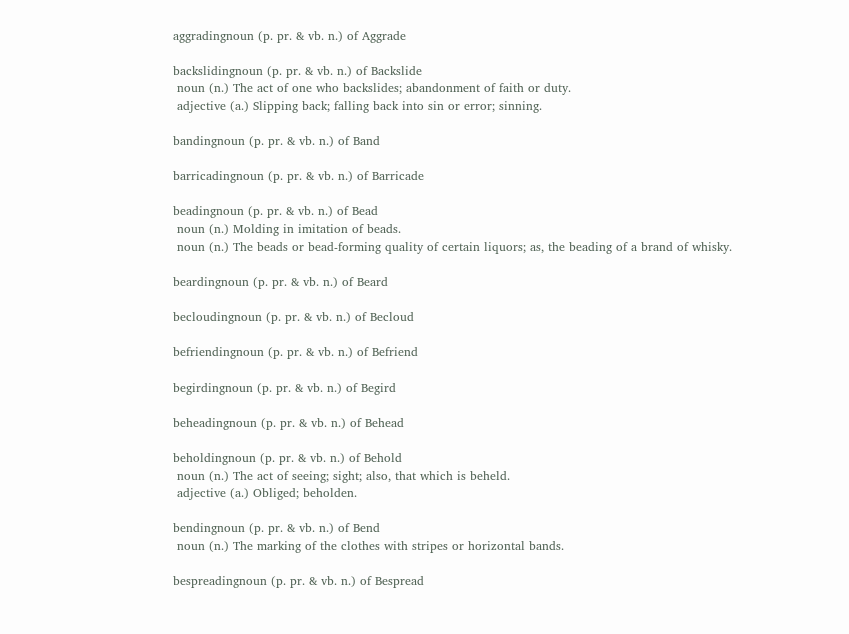aggradingnoun (p. pr. & vb. n.) of Aggrade

backslidingnoun (p. pr. & vb. n.) of Backslide
 noun (n.) The act of one who backslides; abandonment of faith or duty.
 adjective (a.) Slipping back; falling back into sin or error; sinning.

bandingnoun (p. pr. & vb. n.) of Band

barricadingnoun (p. pr. & vb. n.) of Barricade

beadingnoun (p. pr. & vb. n.) of Bead
 noun (n.) Molding in imitation of beads.
 noun (n.) The beads or bead-forming quality of certain liquors; as, the beading of a brand of whisky.

beardingnoun (p. pr. & vb. n.) of Beard

becloudingnoun (p. pr. & vb. n.) of Becloud

befriendingnoun (p. pr. & vb. n.) of Befriend

begirdingnoun (p. pr. & vb. n.) of Begird

beheadingnoun (p. pr. & vb. n.) of Behead

beholdingnoun (p. pr. & vb. n.) of Behold
 noun (n.) The act of seeing; sight; also, that which is beheld.
 adjective (a.) Obliged; beholden.

bendingnoun (p. pr. & vb. n.) of Bend
 noun (n.) The marking of the clothes with stripes or horizontal bands.

bespreadingnoun (p. pr. & vb. n.) of Bespread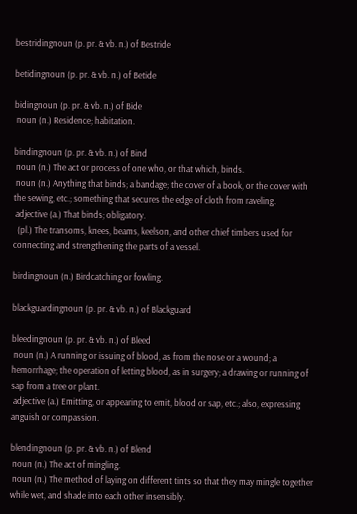bestridingnoun (p. pr. & vb. n.) of Bestride

betidingnoun (p. pr. & vb. n.) of Betide

bidingnoun (p. pr. & vb. n.) of Bide
 noun (n.) Residence; habitation.

bindingnoun (p. pr. & vb. n.) of Bind
 noun (n.) The act or process of one who, or that which, binds.
 noun (n.) Anything that binds; a bandage; the cover of a book, or the cover with the sewing, etc.; something that secures the edge of cloth from raveling.
 adjective (a.) That binds; obligatory.
  (pl.) The transoms, knees, beams, keelson, and other chief timbers used for connecting and strengthening the parts of a vessel.

birdingnoun (n.) Birdcatching or fowling.

blackguardingnoun (p. pr. & vb. n.) of Blackguard

bleedingnoun (p. pr. & vb. n.) of Bleed
 noun (n.) A running or issuing of blood, as from the nose or a wound; a hemorrhage; the operation of letting blood, as in surgery; a drawing or running of sap from a tree or plant.
 adjective (a.) Emitting, or appearing to emit, blood or sap, etc.; also, expressing anguish or compassion.

blendingnoun (p. pr. & vb. n.) of Blend
 noun (n.) The act of mingling.
 noun (n.) The method of laying on different tints so that they may mingle together while wet, and shade into each other insensibly.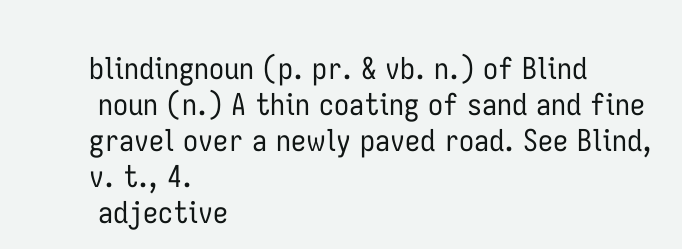blindingnoun (p. pr. & vb. n.) of Blind
 noun (n.) A thin coating of sand and fine gravel over a newly paved road. See Blind, v. t., 4.
 adjective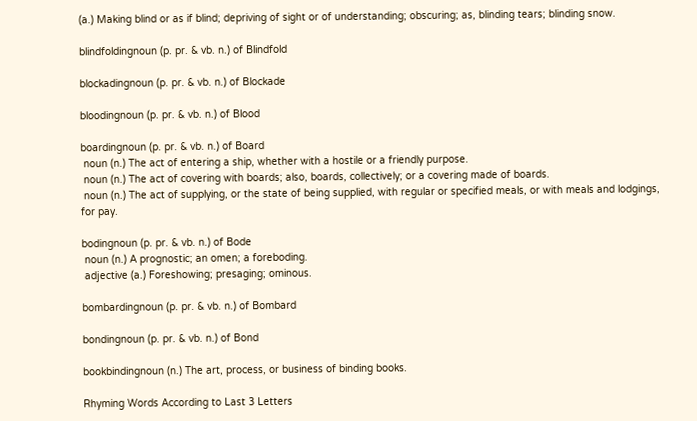(a.) Making blind or as if blind; depriving of sight or of understanding; obscuring; as, blinding tears; blinding snow.

blindfoldingnoun (p. pr. & vb. n.) of Blindfold

blockadingnoun (p. pr. & vb. n.) of Blockade

bloodingnoun (p. pr. & vb. n.) of Blood

boardingnoun (p. pr. & vb. n.) of Board
 noun (n.) The act of entering a ship, whether with a hostile or a friendly purpose.
 noun (n.) The act of covering with boards; also, boards, collectively; or a covering made of boards.
 noun (n.) The act of supplying, or the state of being supplied, with regular or specified meals, or with meals and lodgings, for pay.

bodingnoun (p. pr. & vb. n.) of Bode
 noun (n.) A prognostic; an omen; a foreboding.
 adjective (a.) Foreshowing; presaging; ominous.

bombardingnoun (p. pr. & vb. n.) of Bombard

bondingnoun (p. pr. & vb. n.) of Bond

bookbindingnoun (n.) The art, process, or business of binding books.

Rhyming Words According to Last 3 Letters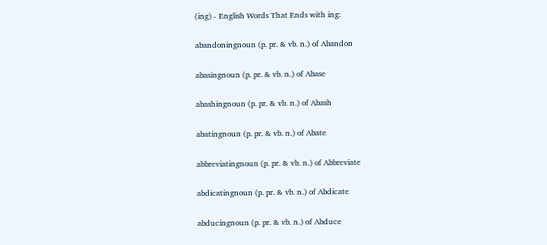(ing) - English Words That Ends with ing:

abandoningnoun (p. pr. & vb. n.) of Abandon

abasingnoun (p. pr. & vb. n.) of Abase

abashingnoun (p. pr. & vb. n.) of Abash

abatingnoun (p. pr. & vb. n.) of Abate

abbreviatingnoun (p. pr. & vb. n.) of Abbreviate

abdicatingnoun (p. pr. & vb. n.) of Abdicate

abducingnoun (p. pr. & vb. n.) of Abduce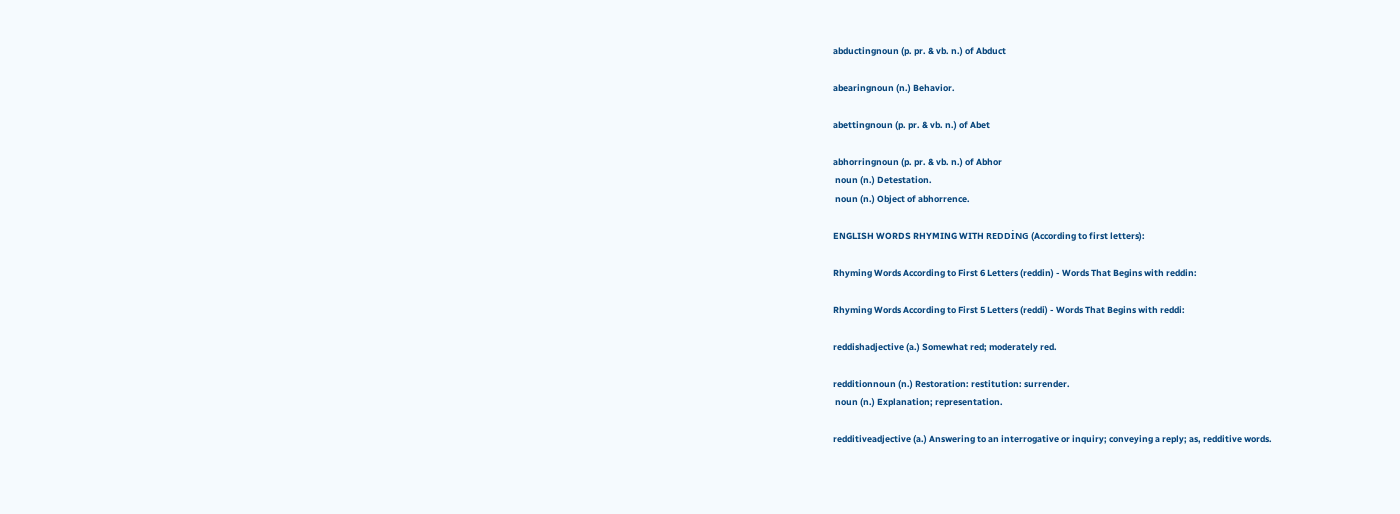abductingnoun (p. pr. & vb. n.) of Abduct

abearingnoun (n.) Behavior.

abettingnoun (p. pr. & vb. n.) of Abet

abhorringnoun (p. pr. & vb. n.) of Abhor
 noun (n.) Detestation.
 noun (n.) Object of abhorrence.

ENGLISH WORDS RHYMING WITH REDDİNG (According to first letters):

Rhyming Words According to First 6 Letters (reddin) - Words That Begins with reddin:

Rhyming Words According to First 5 Letters (reddi) - Words That Begins with reddi:

reddishadjective (a.) Somewhat red; moderately red.

redditionnoun (n.) Restoration: restitution: surrender.
 noun (n.) Explanation; representation.

redditiveadjective (a.) Answering to an interrogative or inquiry; conveying a reply; as, redditive words.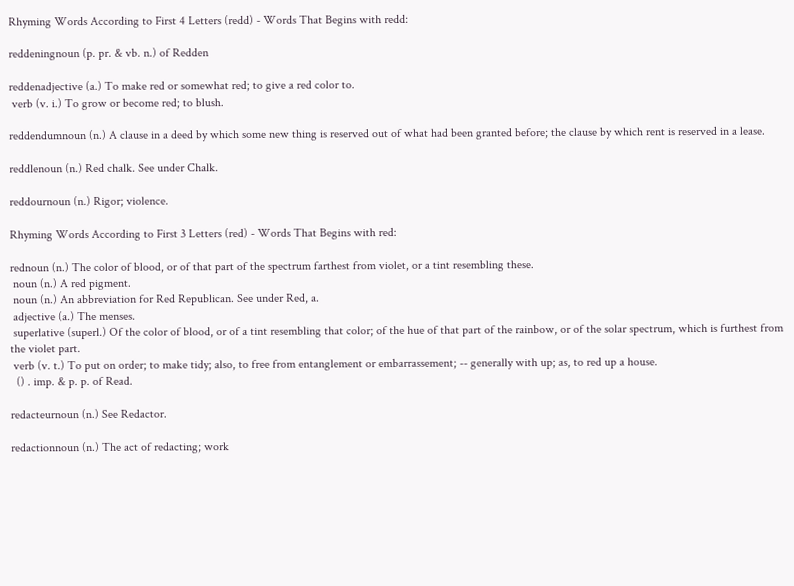Rhyming Words According to First 4 Letters (redd) - Words That Begins with redd:

reddeningnoun (p. pr. & vb. n.) of Redden

reddenadjective (a.) To make red or somewhat red; to give a red color to.
 verb (v. i.) To grow or become red; to blush.

reddendumnoun (n.) A clause in a deed by which some new thing is reserved out of what had been granted before; the clause by which rent is reserved in a lease.

reddlenoun (n.) Red chalk. See under Chalk.

reddournoun (n.) Rigor; violence.

Rhyming Words According to First 3 Letters (red) - Words That Begins with red:

rednoun (n.) The color of blood, or of that part of the spectrum farthest from violet, or a tint resembling these.
 noun (n.) A red pigment.
 noun (n.) An abbreviation for Red Republican. See under Red, a.
 adjective (a.) The menses.
 superlative (superl.) Of the color of blood, or of a tint resembling that color; of the hue of that part of the rainbow, or of the solar spectrum, which is furthest from the violet part.
 verb (v. t.) To put on order; to make tidy; also, to free from entanglement or embarrassement; -- generally with up; as, to red up a house.
  () . imp. & p. p. of Read.

redacteurnoun (n.) See Redactor.

redactionnoun (n.) The act of redacting; work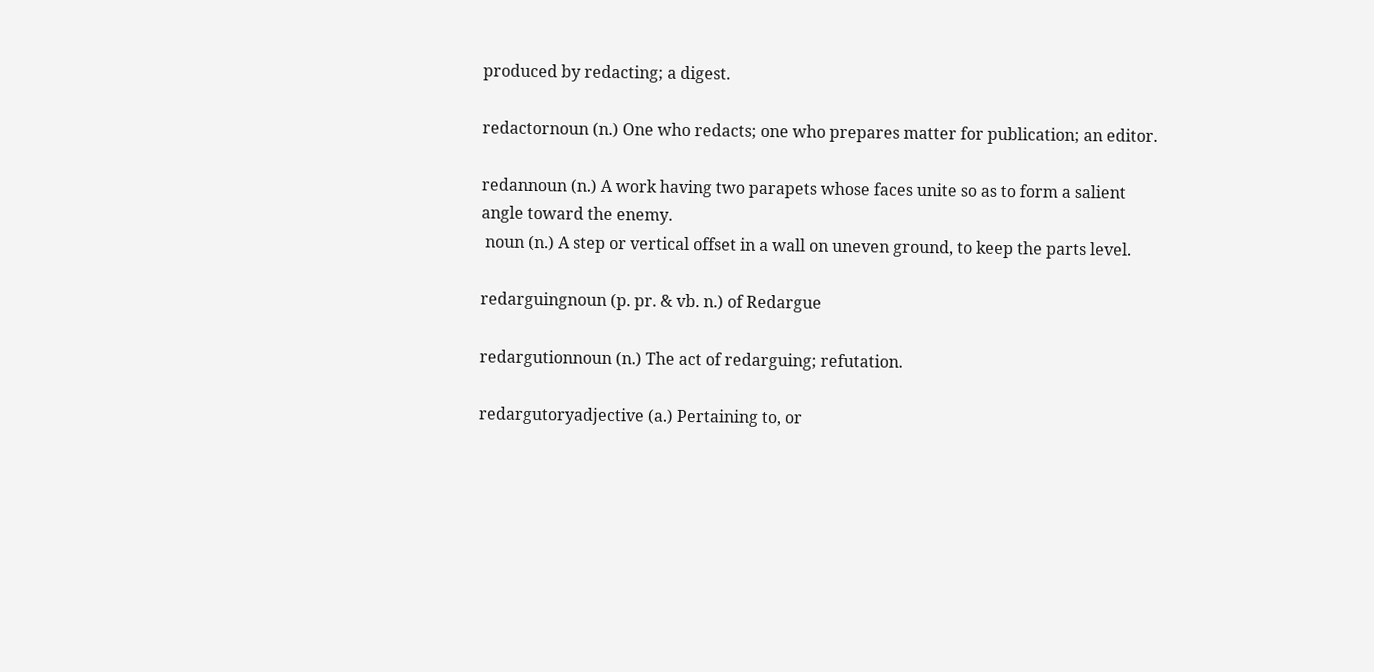produced by redacting; a digest.

redactornoun (n.) One who redacts; one who prepares matter for publication; an editor.

redannoun (n.) A work having two parapets whose faces unite so as to form a salient angle toward the enemy.
 noun (n.) A step or vertical offset in a wall on uneven ground, to keep the parts level.

redarguingnoun (p. pr. & vb. n.) of Redargue

redargutionnoun (n.) The act of redarguing; refutation.

redargutoryadjective (a.) Pertaining to, or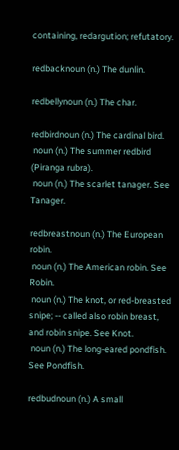containing, redargution; refutatory.

redbacknoun (n.) The dunlin.

redbellynoun (n.) The char.

redbirdnoun (n.) The cardinal bird.
 noun (n.) The summer redbird (Piranga rubra).
 noun (n.) The scarlet tanager. See Tanager.

redbreastnoun (n.) The European robin.
 noun (n.) The American robin. See Robin.
 noun (n.) The knot, or red-breasted snipe; -- called also robin breast, and robin snipe. See Knot.
 noun (n.) The long-eared pondfish. See Pondfish.

redbudnoun (n.) A small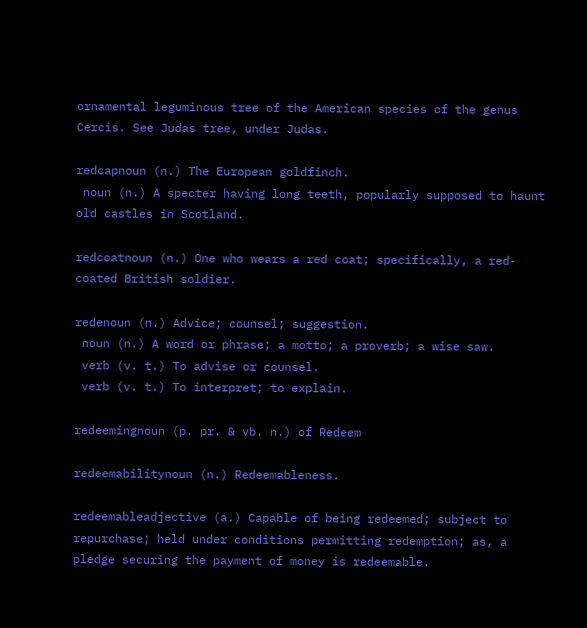ornamental leguminous tree of the American species of the genus Cercis. See Judas tree, under Judas.

redcapnoun (n.) The European goldfinch.
 noun (n.) A specter having long teeth, popularly supposed to haunt old castles in Scotland.

redcoatnoun (n.) One who wears a red coat; specifically, a red-coated British soldier.

redenoun (n.) Advice; counsel; suggestion.
 noun (n.) A word or phrase; a motto; a proverb; a wise saw.
 verb (v. t.) To advise or counsel.
 verb (v. t.) To interpret; to explain.

redeemingnoun (p. pr. & vb. n.) of Redeem

redeemabilitynoun (n.) Redeemableness.

redeemableadjective (a.) Capable of being redeemed; subject to repurchase; held under conditions permitting redemption; as, a pledge securing the payment of money is redeemable.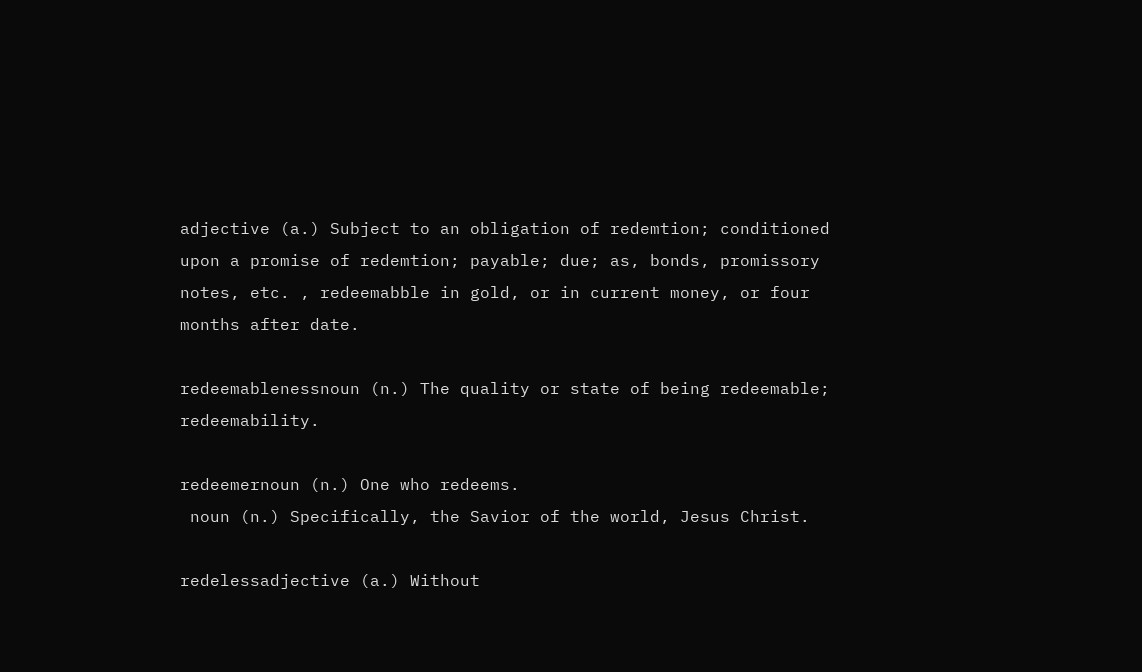adjective (a.) Subject to an obligation of redemtion; conditioned upon a promise of redemtion; payable; due; as, bonds, promissory notes, etc. , redeemabble in gold, or in current money, or four months after date.

redeemablenessnoun (n.) The quality or state of being redeemable; redeemability.

redeemernoun (n.) One who redeems.
 noun (n.) Specifically, the Savior of the world, Jesus Christ.

redelessadjective (a.) Without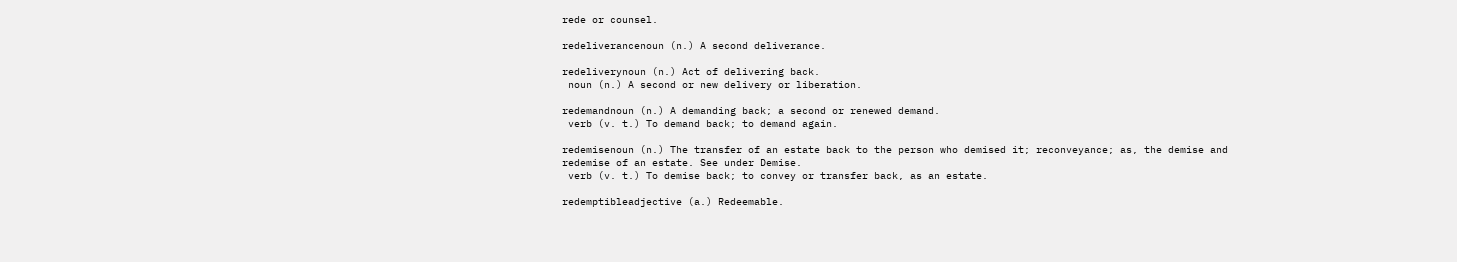rede or counsel.

redeliverancenoun (n.) A second deliverance.

redeliverynoun (n.) Act of delivering back.
 noun (n.) A second or new delivery or liberation.

redemandnoun (n.) A demanding back; a second or renewed demand.
 verb (v. t.) To demand back; to demand again.

redemisenoun (n.) The transfer of an estate back to the person who demised it; reconveyance; as, the demise and redemise of an estate. See under Demise.
 verb (v. t.) To demise back; to convey or transfer back, as an estate.

redemptibleadjective (a.) Redeemable.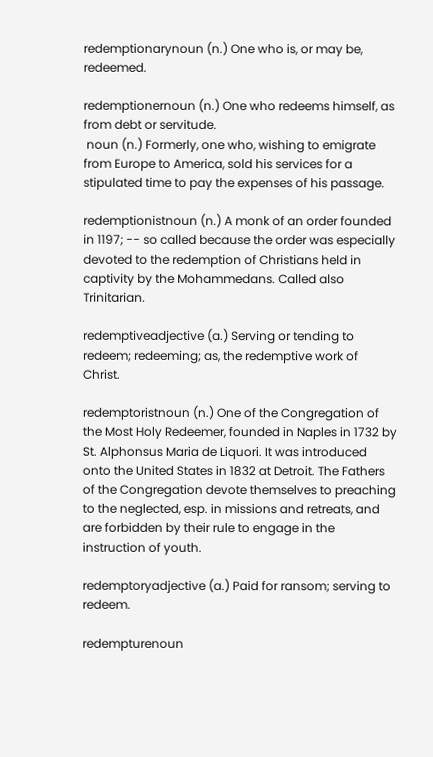redemptionarynoun (n.) One who is, or may be, redeemed.

redemptionernoun (n.) One who redeems himself, as from debt or servitude.
 noun (n.) Formerly, one who, wishing to emigrate from Europe to America, sold his services for a stipulated time to pay the expenses of his passage.

redemptionistnoun (n.) A monk of an order founded in 1197; -- so called because the order was especially devoted to the redemption of Christians held in captivity by the Mohammedans. Called also Trinitarian.

redemptiveadjective (a.) Serving or tending to redeem; redeeming; as, the redemptive work of Christ.

redemptoristnoun (n.) One of the Congregation of the Most Holy Redeemer, founded in Naples in 1732 by St. Alphonsus Maria de Liquori. It was introduced onto the United States in 1832 at Detroit. The Fathers of the Congregation devote themselves to preaching to the neglected, esp. in missions and retreats, and are forbidden by their rule to engage in the instruction of youth.

redemptoryadjective (a.) Paid for ransom; serving to redeem.

redempturenoun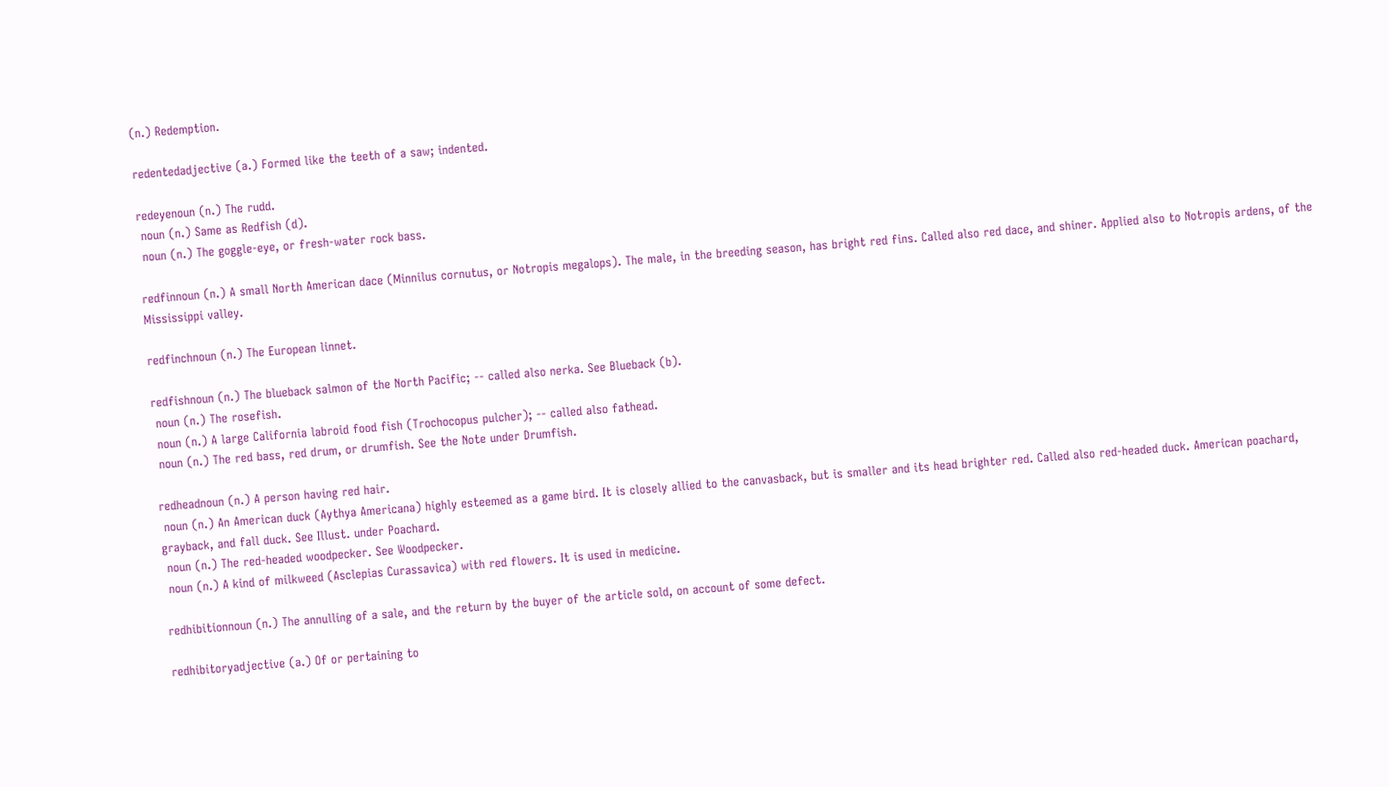(n.) Redemption.

redentedadjective (a.) Formed like the teeth of a saw; indented.

redeyenoun (n.) The rudd.
 noun (n.) Same as Redfish (d).
 noun (n.) The goggle-eye, or fresh-water rock bass.

redfinnoun (n.) A small North American dace (Minnilus cornutus, or Notropis megalops). The male, in the breeding season, has bright red fins. Called also red dace, and shiner. Applied also to Notropis ardens, of the Mississippi valley.

redfinchnoun (n.) The European linnet.

redfishnoun (n.) The blueback salmon of the North Pacific; -- called also nerka. See Blueback (b).
 noun (n.) The rosefish.
 noun (n.) A large California labroid food fish (Trochocopus pulcher); -- called also fathead.
 noun (n.) The red bass, red drum, or drumfish. See the Note under Drumfish.

redheadnoun (n.) A person having red hair.
 noun (n.) An American duck (Aythya Americana) highly esteemed as a game bird. It is closely allied to the canvasback, but is smaller and its head brighter red. Called also red-headed duck. American poachard, grayback, and fall duck. See Illust. under Poachard.
 noun (n.) The red-headed woodpecker. See Woodpecker.
 noun (n.) A kind of milkweed (Asclepias Curassavica) with red flowers. It is used in medicine.

redhibitionnoun (n.) The annulling of a sale, and the return by the buyer of the article sold, on account of some defect.

redhibitoryadjective (a.) Of or pertaining to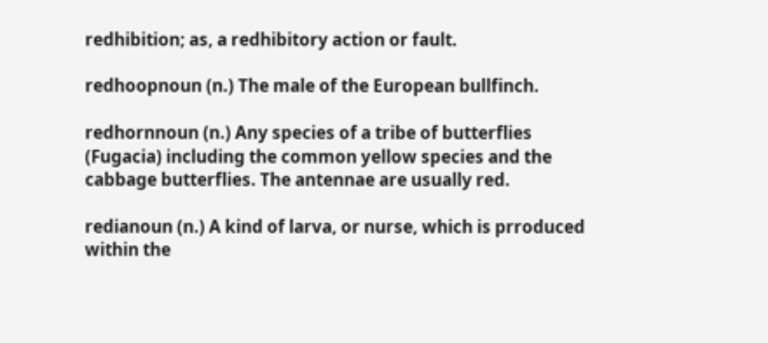redhibition; as, a redhibitory action or fault.

redhoopnoun (n.) The male of the European bullfinch.

redhornnoun (n.) Any species of a tribe of butterflies (Fugacia) including the common yellow species and the cabbage butterflies. The antennae are usually red.

redianoun (n.) A kind of larva, or nurse, which is prroduced within the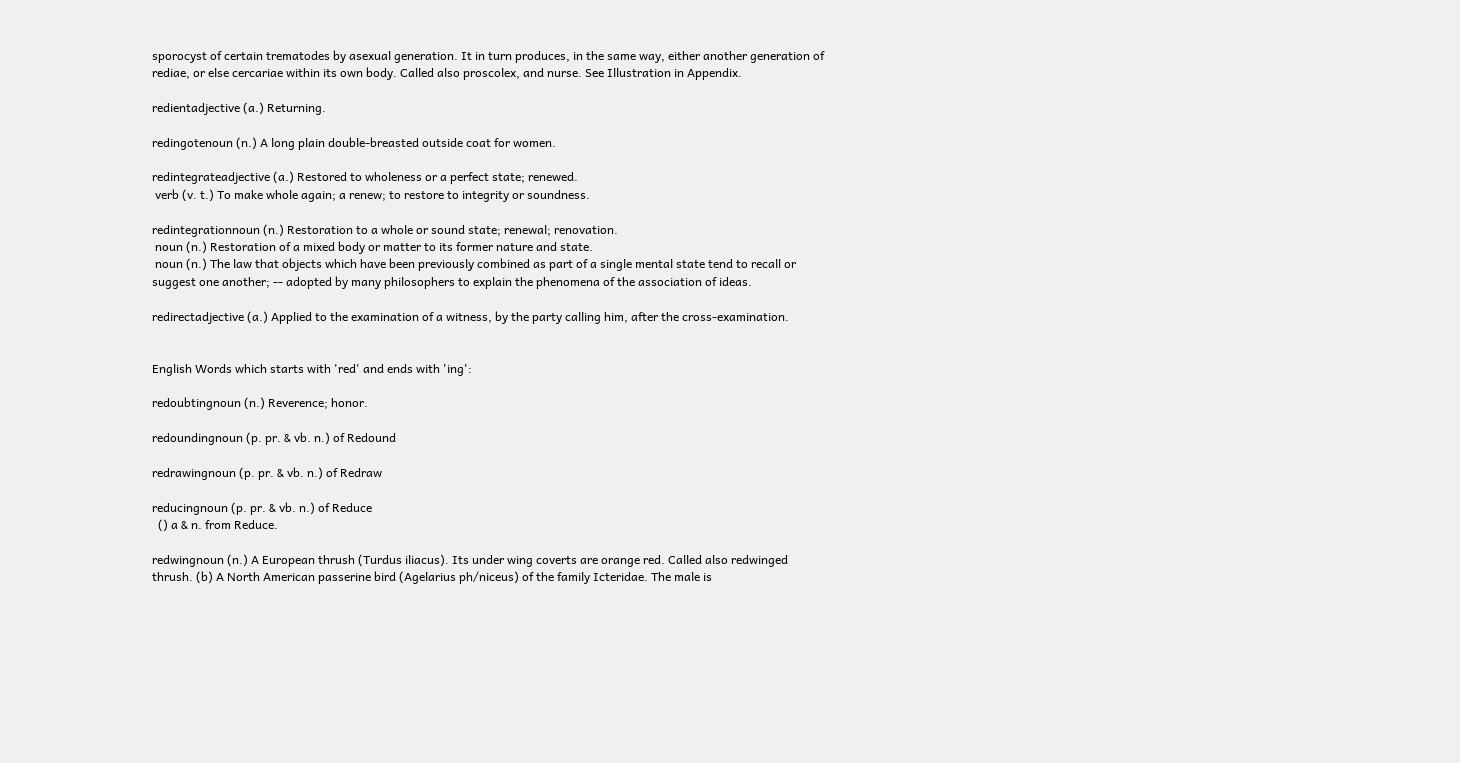sporocyst of certain trematodes by asexual generation. It in turn produces, in the same way, either another generation of rediae, or else cercariae within its own body. Called also proscolex, and nurse. See Illustration in Appendix.

redientadjective (a.) Returning.

redingotenoun (n.) A long plain double-breasted outside coat for women.

redintegrateadjective (a.) Restored to wholeness or a perfect state; renewed.
 verb (v. t.) To make whole again; a renew; to restore to integrity or soundness.

redintegrationnoun (n.) Restoration to a whole or sound state; renewal; renovation.
 noun (n.) Restoration of a mixed body or matter to its former nature and state.
 noun (n.) The law that objects which have been previously combined as part of a single mental state tend to recall or suggest one another; -- adopted by many philosophers to explain the phenomena of the association of ideas.

redirectadjective (a.) Applied to the examination of a witness, by the party calling him, after the cross-examination.


English Words which starts with 'red' and ends with 'ing':

redoubtingnoun (n.) Reverence; honor.

redoundingnoun (p. pr. & vb. n.) of Redound

redrawingnoun (p. pr. & vb. n.) of Redraw

reducingnoun (p. pr. & vb. n.) of Reduce
  () a & n. from Reduce.

redwingnoun (n.) A European thrush (Turdus iliacus). Its under wing coverts are orange red. Called also redwinged thrush. (b) A North American passerine bird (Agelarius ph/niceus) of the family Icteridae. The male is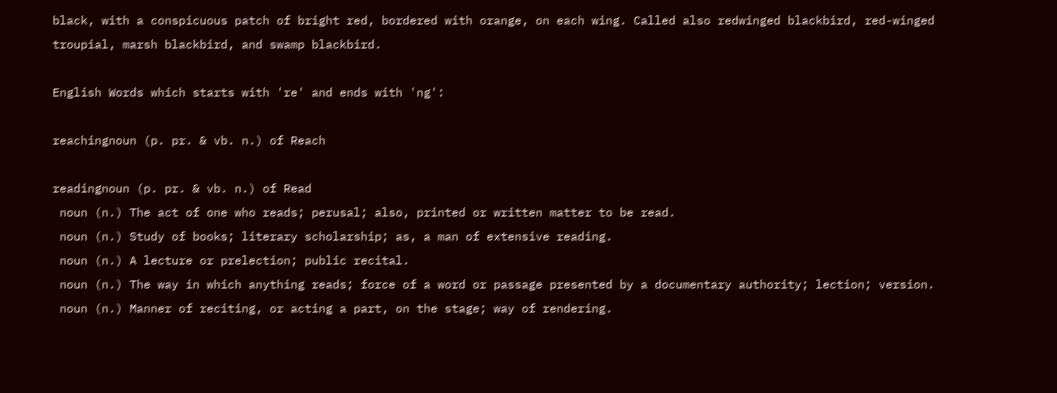black, with a conspicuous patch of bright red, bordered with orange, on each wing. Called also redwinged blackbird, red-winged troupial, marsh blackbird, and swamp blackbird.

English Words which starts with 're' and ends with 'ng':

reachingnoun (p. pr. & vb. n.) of Reach

readingnoun (p. pr. & vb. n.) of Read
 noun (n.) The act of one who reads; perusal; also, printed or written matter to be read.
 noun (n.) Study of books; literary scholarship; as, a man of extensive reading.
 noun (n.) A lecture or prelection; public recital.
 noun (n.) The way in which anything reads; force of a word or passage presented by a documentary authority; lection; version.
 noun (n.) Manner of reciting, or acting a part, on the stage; way of rendering.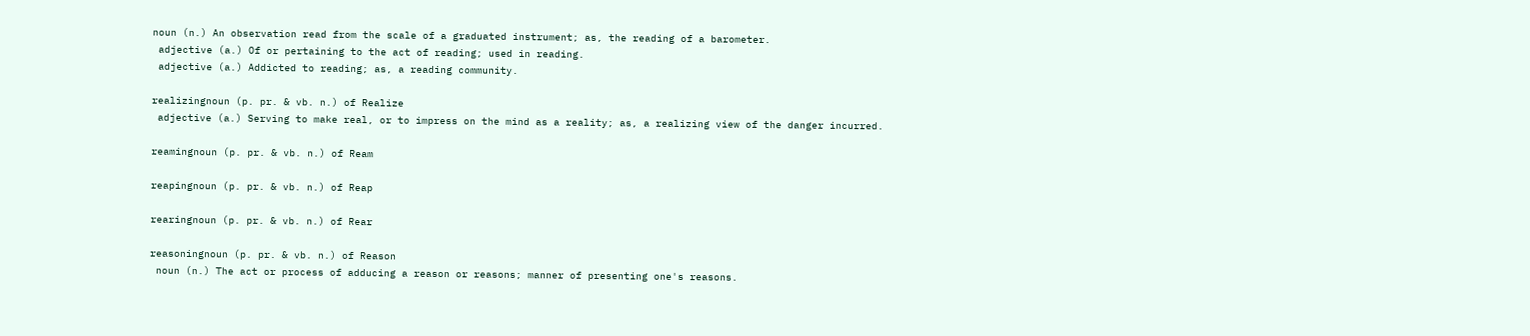noun (n.) An observation read from the scale of a graduated instrument; as, the reading of a barometer.
 adjective (a.) Of or pertaining to the act of reading; used in reading.
 adjective (a.) Addicted to reading; as, a reading community.

realizingnoun (p. pr. & vb. n.) of Realize
 adjective (a.) Serving to make real, or to impress on the mind as a reality; as, a realizing view of the danger incurred.

reamingnoun (p. pr. & vb. n.) of Ream

reapingnoun (p. pr. & vb. n.) of Reap

rearingnoun (p. pr. & vb. n.) of Rear

reasoningnoun (p. pr. & vb. n.) of Reason
 noun (n.) The act or process of adducing a reason or reasons; manner of presenting one's reasons.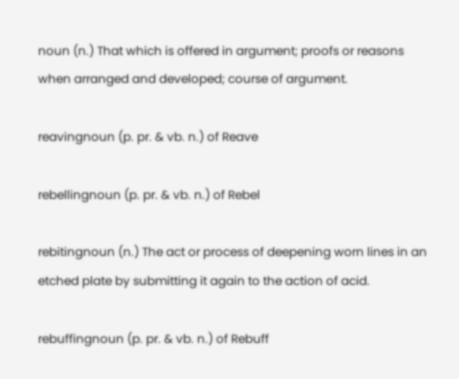noun (n.) That which is offered in argument; proofs or reasons when arranged and developed; course of argument.

reavingnoun (p. pr. & vb. n.) of Reave

rebellingnoun (p. pr. & vb. n.) of Rebel

rebitingnoun (n.) The act or process of deepening worn lines in an etched plate by submitting it again to the action of acid.

rebuffingnoun (p. pr. & vb. n.) of Rebuff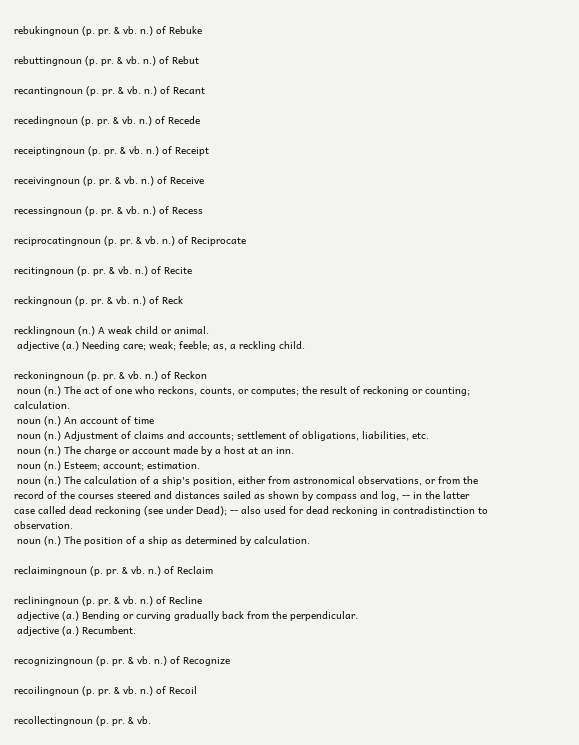rebukingnoun (p. pr. & vb. n.) of Rebuke

rebuttingnoun (p. pr. & vb. n.) of Rebut

recantingnoun (p. pr. & vb. n.) of Recant

recedingnoun (p. pr. & vb. n.) of Recede

receiptingnoun (p. pr. & vb. n.) of Receipt

receivingnoun (p. pr. & vb. n.) of Receive

recessingnoun (p. pr. & vb. n.) of Recess

reciprocatingnoun (p. pr. & vb. n.) of Reciprocate

recitingnoun (p. pr. & vb. n.) of Recite

reckingnoun (p. pr. & vb. n.) of Reck

recklingnoun (n.) A weak child or animal.
 adjective (a.) Needing care; weak; feeble; as, a reckling child.

reckoningnoun (p. pr. & vb. n.) of Reckon
 noun (n.) The act of one who reckons, counts, or computes; the result of reckoning or counting; calculation.
 noun (n.) An account of time
 noun (n.) Adjustment of claims and accounts; settlement of obligations, liabilities, etc.
 noun (n.) The charge or account made by a host at an inn.
 noun (n.) Esteem; account; estimation.
 noun (n.) The calculation of a ship's position, either from astronomical observations, or from the record of the courses steered and distances sailed as shown by compass and log, -- in the latter case called dead reckoning (see under Dead); -- also used for dead reckoning in contradistinction to observation.
 noun (n.) The position of a ship as determined by calculation.

reclaimingnoun (p. pr. & vb. n.) of Reclaim

recliningnoun (p. pr. & vb. n.) of Recline
 adjective (a.) Bending or curving gradually back from the perpendicular.
 adjective (a.) Recumbent.

recognizingnoun (p. pr. & vb. n.) of Recognize

recoilingnoun (p. pr. & vb. n.) of Recoil

recollectingnoun (p. pr. & vb.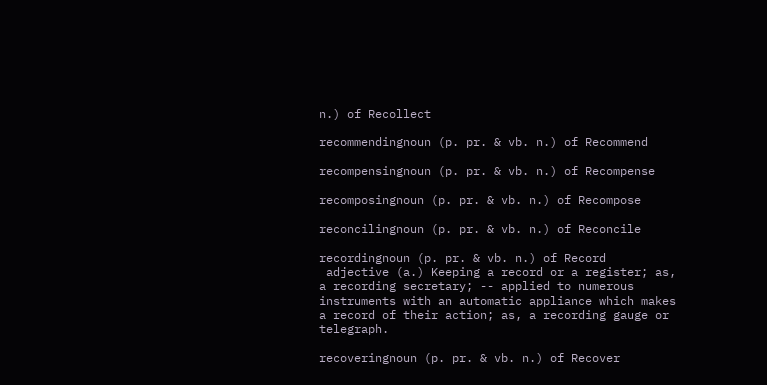n.) of Recollect

recommendingnoun (p. pr. & vb. n.) of Recommend

recompensingnoun (p. pr. & vb. n.) of Recompense

recomposingnoun (p. pr. & vb. n.) of Recompose

reconcilingnoun (p. pr. & vb. n.) of Reconcile

recordingnoun (p. pr. & vb. n.) of Record
 adjective (a.) Keeping a record or a register; as, a recording secretary; -- applied to numerous instruments with an automatic appliance which makes a record of their action; as, a recording gauge or telegraph.

recoveringnoun (p. pr. & vb. n.) of Recover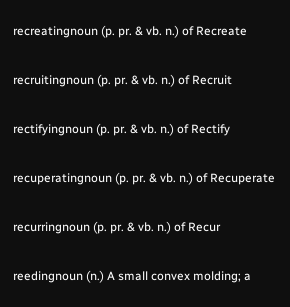recreatingnoun (p. pr. & vb. n.) of Recreate

recruitingnoun (p. pr. & vb. n.) of Recruit

rectifyingnoun (p. pr. & vb. n.) of Rectify

recuperatingnoun (p. pr. & vb. n.) of Recuperate

recurringnoun (p. pr. & vb. n.) of Recur

reedingnoun (n.) A small convex molding; a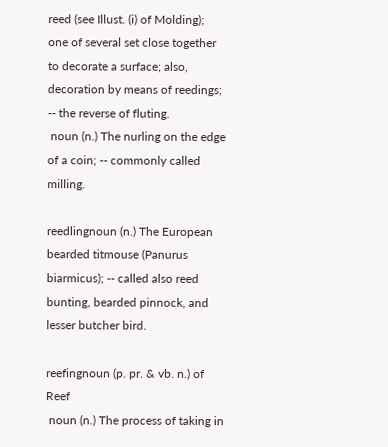reed (see Illust. (i) of Molding); one of several set close together to decorate a surface; also, decoration by means of reedings; -- the reverse of fluting.
 noun (n.) The nurling on the edge of a coin; -- commonly called milling.

reedlingnoun (n.) The European bearded titmouse (Panurus biarmicus); -- called also reed bunting, bearded pinnock, and lesser butcher bird.

reefingnoun (p. pr. & vb. n.) of Reef
 noun (n.) The process of taking in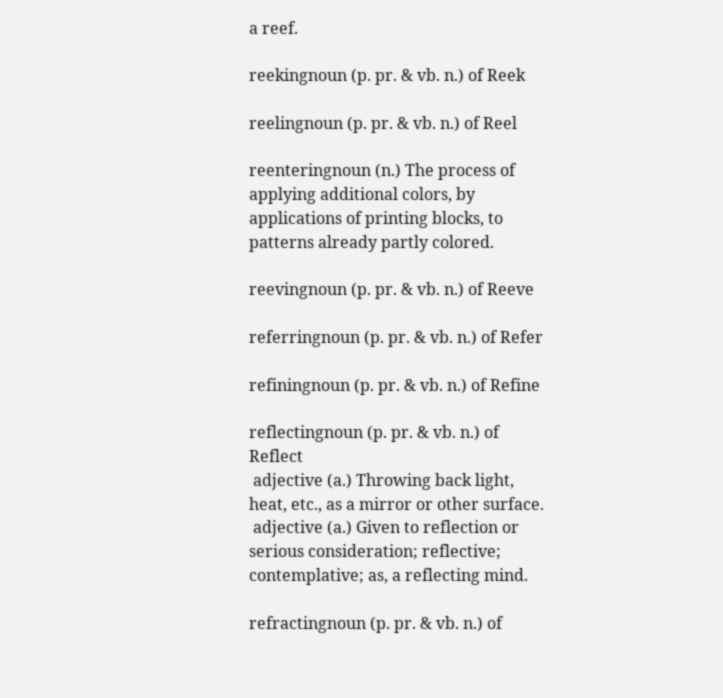a reef.

reekingnoun (p. pr. & vb. n.) of Reek

reelingnoun (p. pr. & vb. n.) of Reel

reenteringnoun (n.) The process of applying additional colors, by applications of printing blocks, to patterns already partly colored.

reevingnoun (p. pr. & vb. n.) of Reeve

referringnoun (p. pr. & vb. n.) of Refer

refiningnoun (p. pr. & vb. n.) of Refine

reflectingnoun (p. pr. & vb. n.) of Reflect
 adjective (a.) Throwing back light, heat, etc., as a mirror or other surface.
 adjective (a.) Given to reflection or serious consideration; reflective; contemplative; as, a reflecting mind.

refractingnoun (p. pr. & vb. n.) of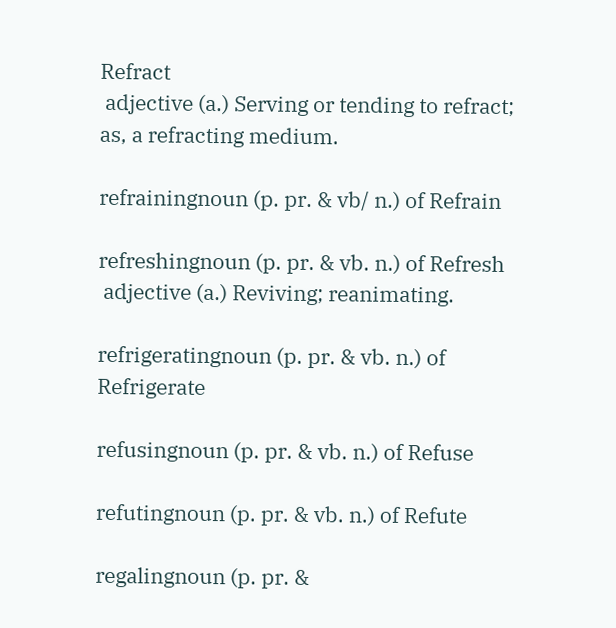Refract
 adjective (a.) Serving or tending to refract; as, a refracting medium.

refrainingnoun (p. pr. & vb/ n.) of Refrain

refreshingnoun (p. pr. & vb. n.) of Refresh
 adjective (a.) Reviving; reanimating.

refrigeratingnoun (p. pr. & vb. n.) of Refrigerate

refusingnoun (p. pr. & vb. n.) of Refuse

refutingnoun (p. pr. & vb. n.) of Refute

regalingnoun (p. pr. &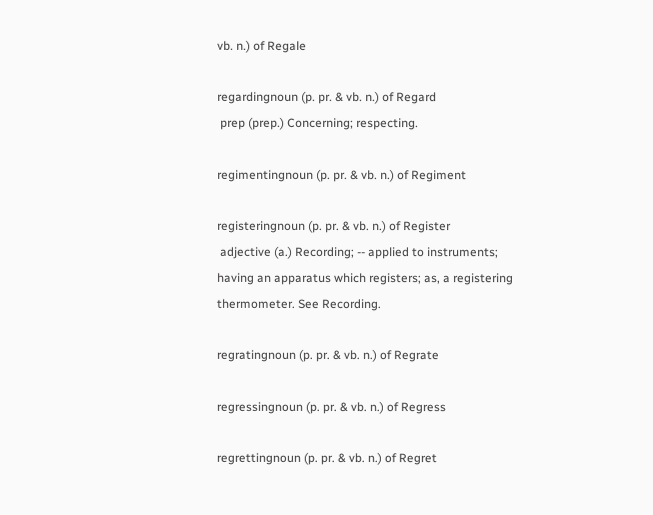vb. n.) of Regale

regardingnoun (p. pr. & vb. n.) of Regard
 prep (prep.) Concerning; respecting.

regimentingnoun (p. pr. & vb. n.) of Regiment

registeringnoun (p. pr. & vb. n.) of Register
 adjective (a.) Recording; -- applied to instruments; having an apparatus which registers; as, a registering thermometer. See Recording.

regratingnoun (p. pr. & vb. n.) of Regrate

regressingnoun (p. pr. & vb. n.) of Regress

regrettingnoun (p. pr. & vb. n.) of Regret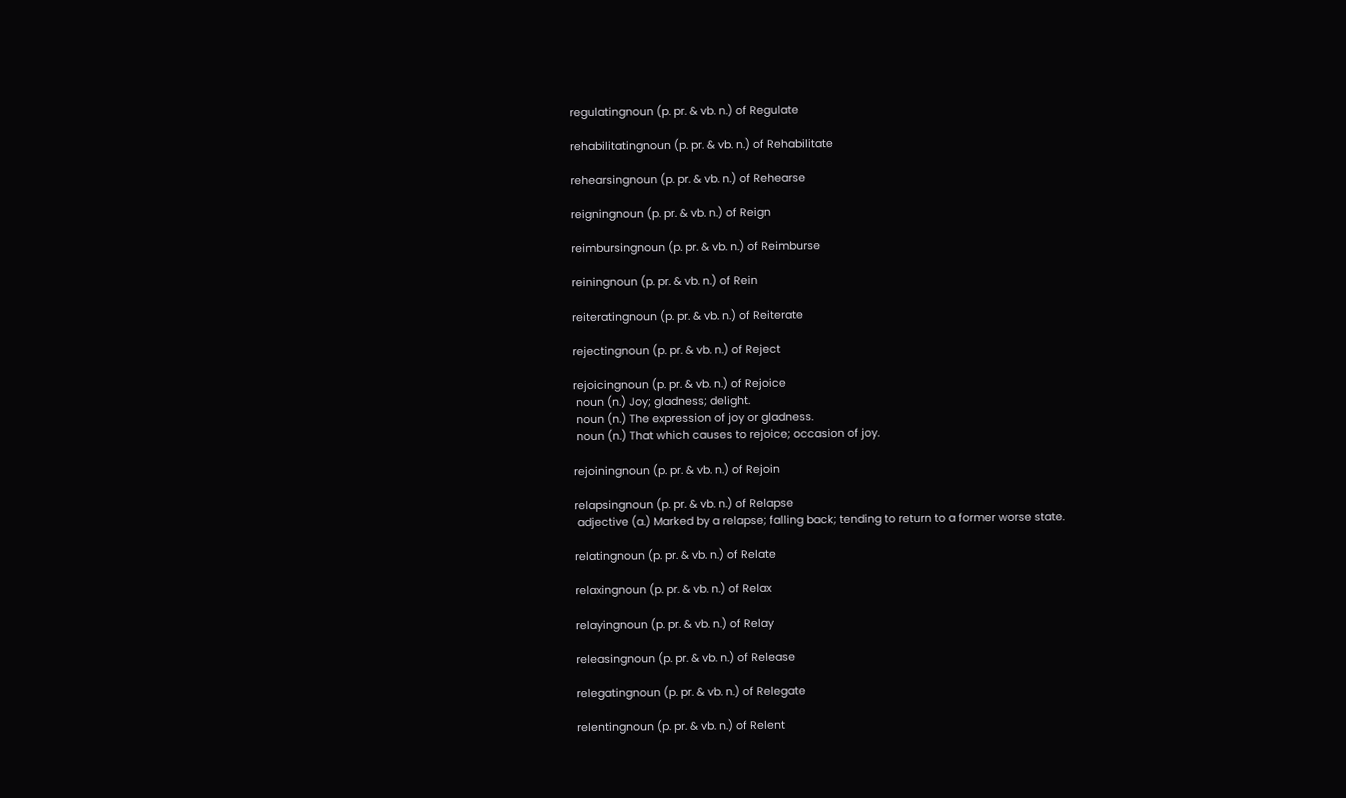regulatingnoun (p. pr. & vb. n.) of Regulate

rehabilitatingnoun (p. pr. & vb. n.) of Rehabilitate

rehearsingnoun (p. pr. & vb. n.) of Rehearse

reigningnoun (p. pr. & vb. n.) of Reign

reimbursingnoun (p. pr. & vb. n.) of Reimburse

reiningnoun (p. pr. & vb. n.) of Rein

reiteratingnoun (p. pr. & vb. n.) of Reiterate

rejectingnoun (p. pr. & vb. n.) of Reject

rejoicingnoun (p. pr. & vb. n.) of Rejoice
 noun (n.) Joy; gladness; delight.
 noun (n.) The expression of joy or gladness.
 noun (n.) That which causes to rejoice; occasion of joy.

rejoiningnoun (p. pr. & vb. n.) of Rejoin

relapsingnoun (p. pr. & vb. n.) of Relapse
 adjective (a.) Marked by a relapse; falling back; tending to return to a former worse state.

relatingnoun (p. pr. & vb. n.) of Relate

relaxingnoun (p. pr. & vb. n.) of Relax

relayingnoun (p. pr. & vb. n.) of Relay

releasingnoun (p. pr. & vb. n.) of Release

relegatingnoun (p. pr. & vb. n.) of Relegate

relentingnoun (p. pr. & vb. n.) of Relent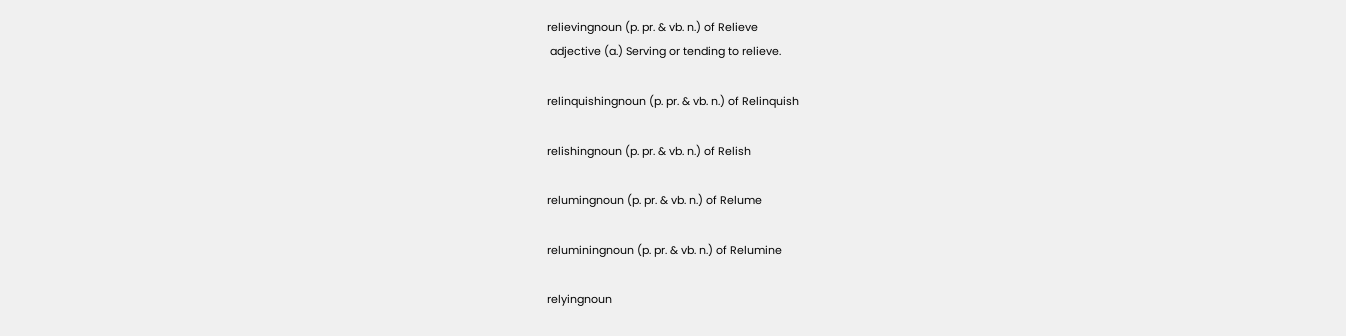relievingnoun (p. pr. & vb. n.) of Relieve
 adjective (a.) Serving or tending to relieve.

relinquishingnoun (p. pr. & vb. n.) of Relinquish

relishingnoun (p. pr. & vb. n.) of Relish

relumingnoun (p. pr. & vb. n.) of Relume

reluminingnoun (p. pr. & vb. n.) of Relumine

relyingnoun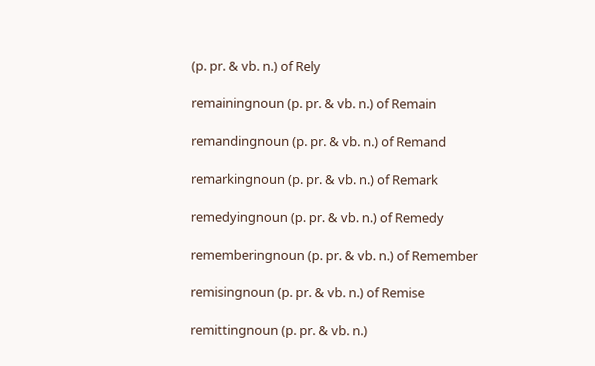(p. pr. & vb. n.) of Rely

remainingnoun (p. pr. & vb. n.) of Remain

remandingnoun (p. pr. & vb. n.) of Remand

remarkingnoun (p. pr. & vb. n.) of Remark

remedyingnoun (p. pr. & vb. n.) of Remedy

rememberingnoun (p. pr. & vb. n.) of Remember

remisingnoun (p. pr. & vb. n.) of Remise

remittingnoun (p. pr. & vb. n.)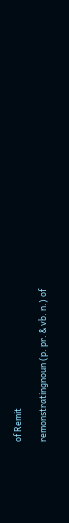of Remit

remonstratingnoun (p. pr. & vb. n.) of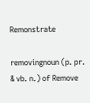Remonstrate

removingnoun (p. pr. & vb. n.) of Remove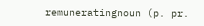remuneratingnoun (p. pr.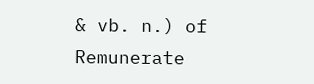& vb. n.) of Remunerate